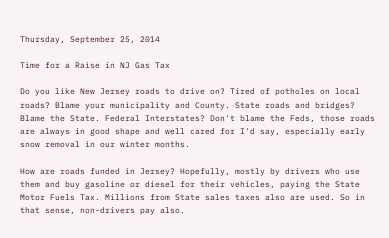Thursday, September 25, 2014

Time for a Raise in NJ Gas Tax

Do you like New Jersey roads to drive on? Tired of potholes on local roads? Blame your municipality and County. State roads and bridges? Blame the State. Federal Interstates? Don't blame the Feds, those roads are always in good shape and well cared for I'd say, especially early snow removal in our winter months.

How are roads funded in Jersey? Hopefully, mostly by drivers who use them and buy gasoline or diesel for their vehicles, paying the State Motor Fuels Tax. Millions from State sales taxes also are used. So in that sense, non-drivers pay also.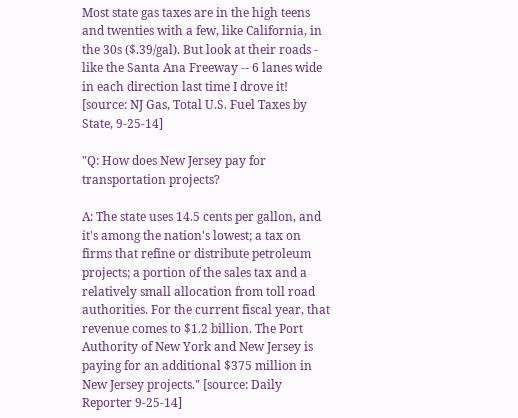Most state gas taxes are in the high teens and twenties with a few, like California, in the 30s ($.39/gal). But look at their roads - like the Santa Ana Freeway -- 6 lanes wide in each direction last time I drove it! [source: NJ Gas, Total U.S. Fuel Taxes by State, 9-25-14]

"Q: How does New Jersey pay for transportation projects?

A: The state uses 14.5 cents per gallon, and it's among the nation's lowest; a tax on firms that refine or distribute petroleum projects; a portion of the sales tax and a relatively small allocation from toll road authorities. For the current fiscal year, that revenue comes to $1.2 billion. The Port Authority of New York and New Jersey is paying for an additional $375 million in New Jersey projects." [source: Daily Reporter 9-25-14]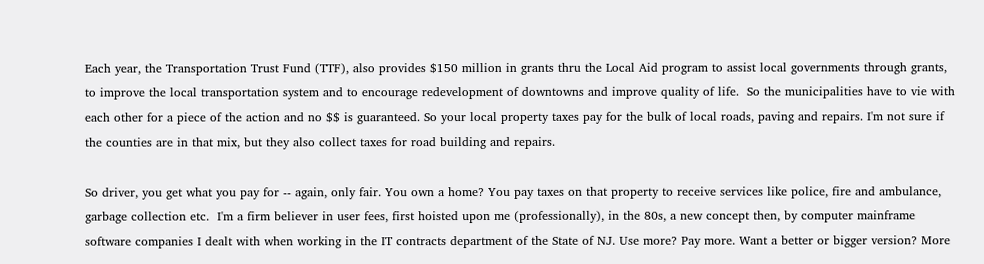Each year, the Transportation Trust Fund (TTF), also provides $150 million in grants thru the Local Aid program to assist local governments through grants, to improve the local transportation system and to encourage redevelopment of downtowns and improve quality of life.  So the municipalities have to vie with each other for a piece of the action and no $$ is guaranteed. So your local property taxes pay for the bulk of local roads, paving and repairs. I'm not sure if the counties are in that mix, but they also collect taxes for road building and repairs.

So driver, you get what you pay for -- again, only fair. You own a home? You pay taxes on that property to receive services like police, fire and ambulance, garbage collection etc.  I'm a firm believer in user fees, first hoisted upon me (professionally), in the 80s, a new concept then, by computer mainframe software companies I dealt with when working in the IT contracts department of the State of NJ. Use more? Pay more. Want a better or bigger version? More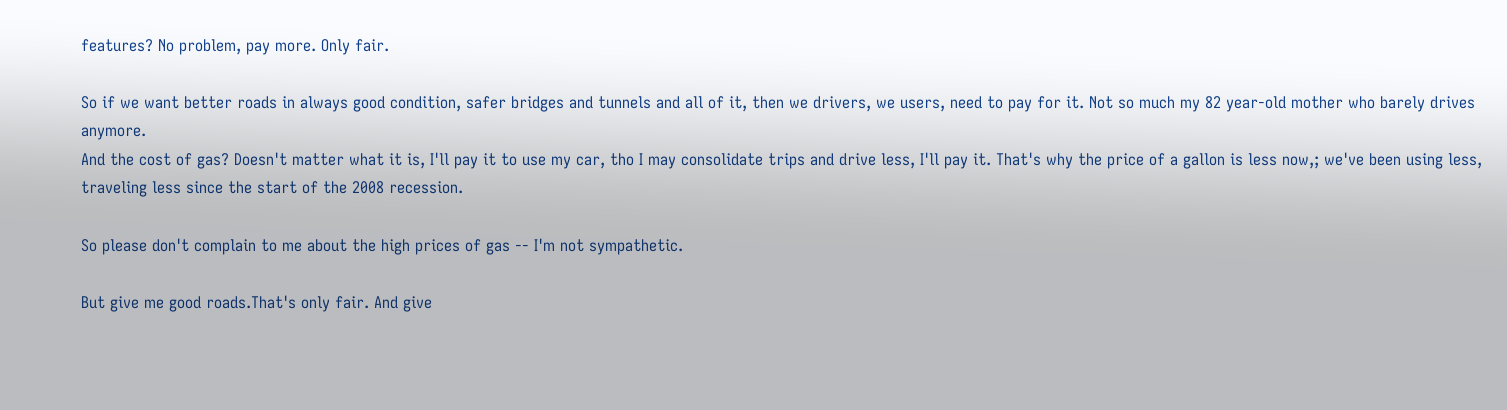features? No problem, pay more. Only fair.

So if we want better roads in always good condition, safer bridges and tunnels and all of it, then we drivers, we users, need to pay for it. Not so much my 82 year-old mother who barely drives anymore.
And the cost of gas? Doesn't matter what it is, I'll pay it to use my car, tho I may consolidate trips and drive less, I'll pay it. That's why the price of a gallon is less now,; we've been using less, traveling less since the start of the 2008 recession.

So please don't complain to me about the high prices of gas -- I'm not sympathetic.

But give me good roads.That's only fair. And give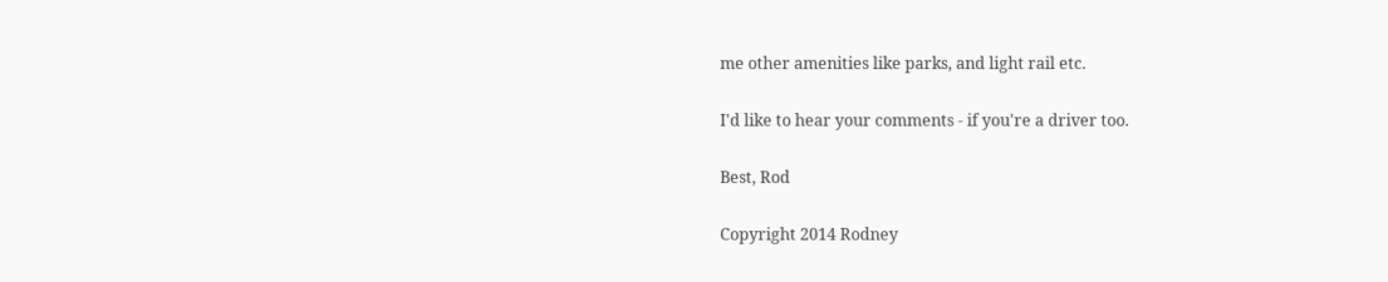me other amenities like parks, and light rail etc.

I'd like to hear your comments - if you're a driver too.

Best, Rod

Copyright 2014 Rodney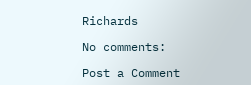Richards

No comments:

Post a Comment